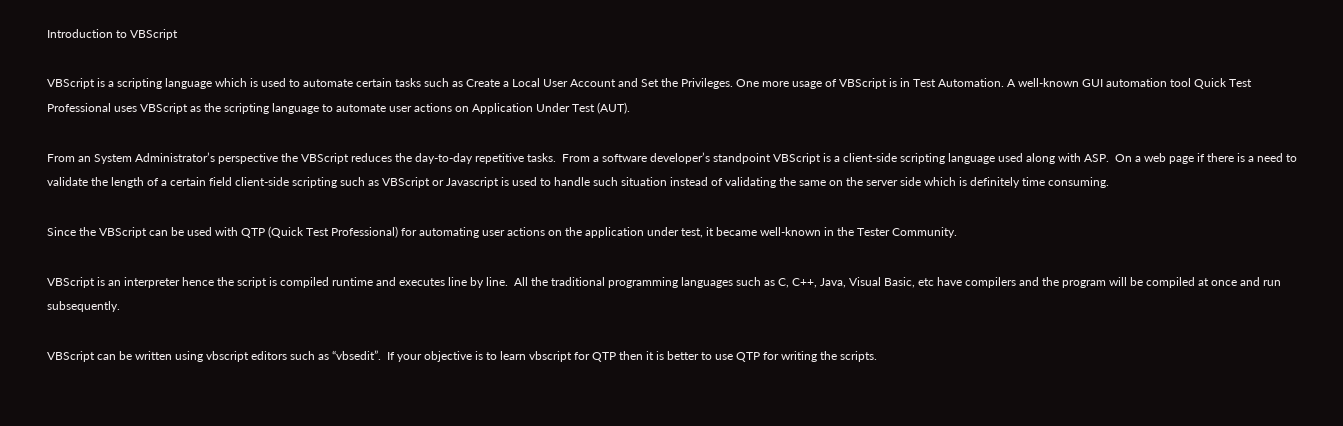Introduction to VBScript

VBScript is a scripting language which is used to automate certain tasks such as Create a Local User Account and Set the Privileges. One more usage of VBScript is in Test Automation. A well-known GUI automation tool Quick Test Professional uses VBScript as the scripting language to automate user actions on Application Under Test (AUT).

From an System Administrator’s perspective the VBScript reduces the day-to-day repetitive tasks.  From a software developer’s standpoint VBScript is a client-side scripting language used along with ASP.  On a web page if there is a need to validate the length of a certain field client-side scripting such as VBScript or Javascript is used to handle such situation instead of validating the same on the server side which is definitely time consuming.

Since the VBScript can be used with QTP (Quick Test Professional) for automating user actions on the application under test, it became well-known in the Tester Community.

VBScript is an interpreter hence the script is compiled runtime and executes line by line.  All the traditional programming languages such as C, C++, Java, Visual Basic, etc have compilers and the program will be compiled at once and run subsequently.

VBScript can be written using vbscript editors such as “vbsedit”.  If your objective is to learn vbscript for QTP then it is better to use QTP for writing the scripts.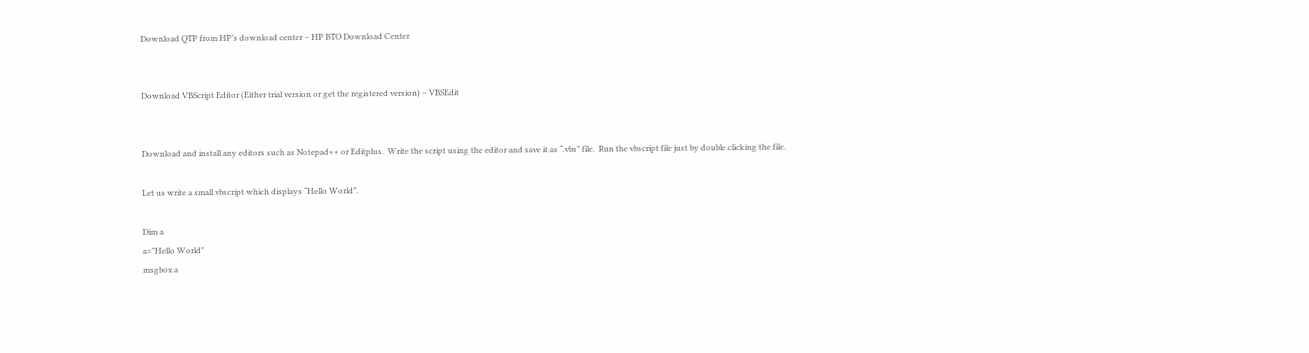Download QTP from HP’s download center – HP BTO Download Center


Download VBScript Editor (Either trial version or get the registered version) – VBSEdit


Download and install any editors such as Notepad++ or Editplus.  Write the script using the editor and save it as “.vbs” file.  Run the vbscript file just by double clicking the file.

Let us write a small vbscript which displays “Hello World”.

Dim a
a="Hello World"
msgbox a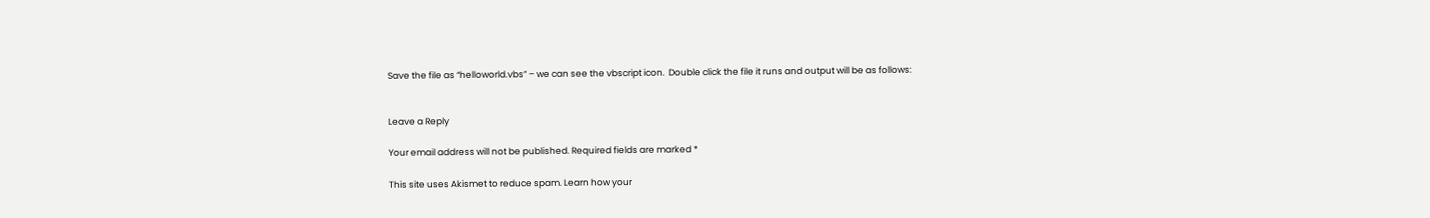Save the file as “helloworld.vbs” – we can see the vbscript icon.  Double click the file it runs and output will be as follows:


Leave a Reply

Your email address will not be published. Required fields are marked *

This site uses Akismet to reduce spam. Learn how your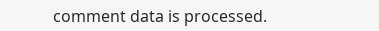comment data is processed.